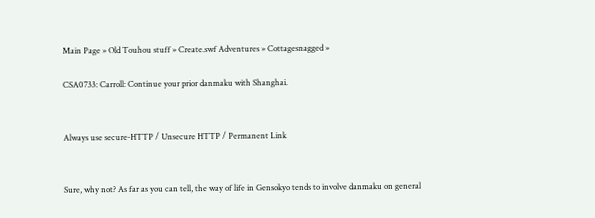Main Page » Old Touhou stuff » Create.swf Adventures » Cottagesnagged »

CSA0733: Carroll: Continue your prior danmaku with Shanghai.


Always use secure-HTTP / Unsecure HTTP / Permanent Link


Sure, why not? As far as you can tell, the way of life in Gensokyo tends to involve danmaku on general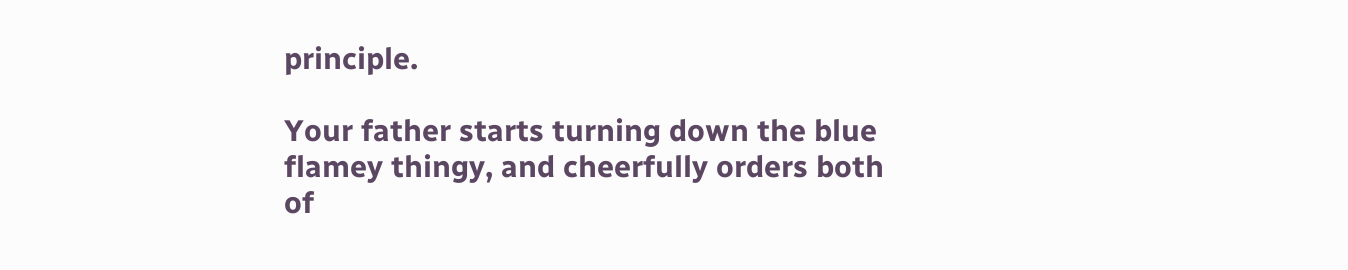principle.

Your father starts turning down the blue flamey thingy, and cheerfully orders both of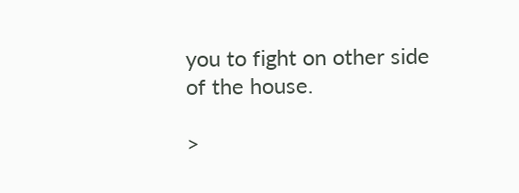you to fight on other side of the house.

>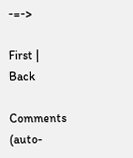-=->

First | Back

Comments (auto-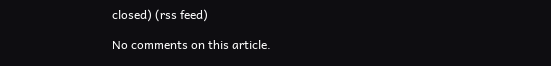closed) (rss feed)

No comments on this article.